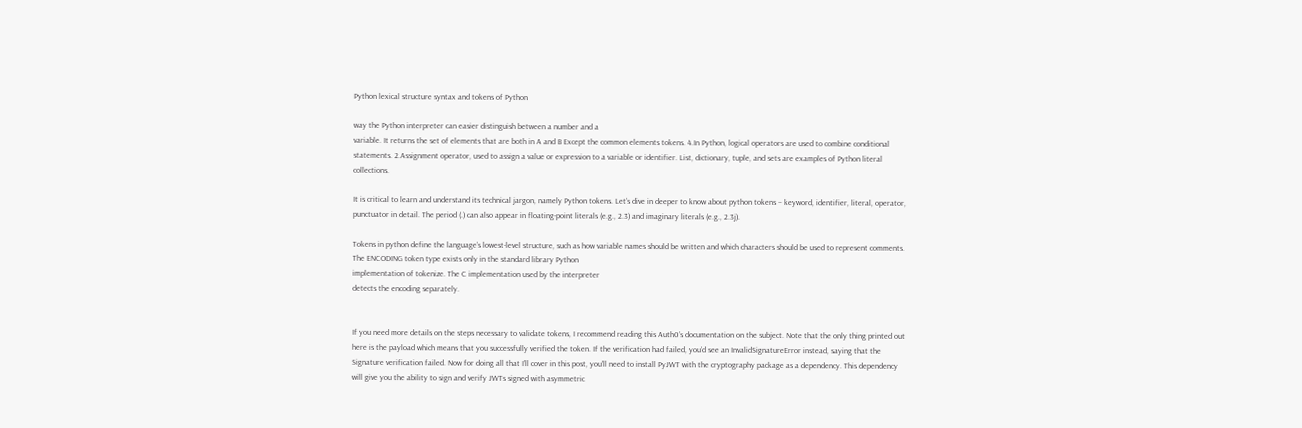Python lexical structure syntax and tokens of Python

way the Python interpreter can easier distinguish between a number and a
variable. It returns the set of elements that are both in A and B Except the common elements tokens. 4.In Python, logical operators are used to combine conditional statements. 2.Assignment operator, used to assign a value or expression to a variable or identifier. List, dictionary, tuple, and sets are examples of Python literal collections.

It is critical to learn and understand its technical jargon, namely Python tokens. Let’s dive in deeper to know about python tokens – keyword, identifier, literal, operator, punctuator in detail. The period (.) can also appear in floating-point literals (e.g., 2.3) and imaginary literals (e.g., 2.3j).

Tokens in python define the language’s lowest-level structure, such as how variable names should be written and which characters should be used to represent comments. The ENCODING token type exists only in the standard library Python
implementation of tokenize. The C implementation used by the interpreter
detects the encoding separately.


If you need more details on the steps necessary to validate tokens, I recommend reading this Auth0’s documentation on the subject. Note that the only thing printed out here is the payload which means that you successfully verified the token. If the verification had failed, you’d see an InvalidSignatureError instead, saying that the Signature verification failed. Now for doing all that I’ll cover in this post, you’ll need to install PyJWT with the cryptography package as a dependency. This dependency will give you the ability to sign and verify JWTs signed with asymmetric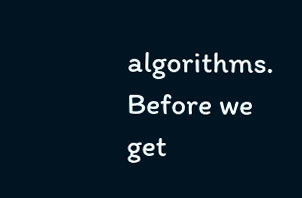algorithms. Before we get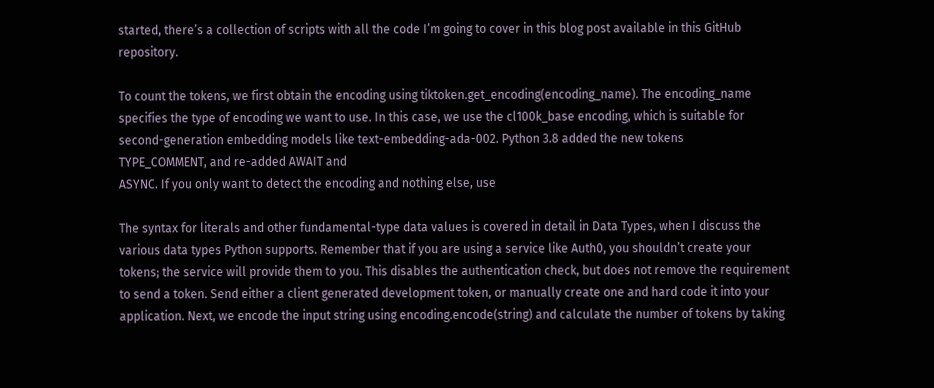started, there’s a collection of scripts with all the code I’m going to cover in this blog post available in this GitHub repository.

To count the tokens, we first obtain the encoding using tiktoken.get_encoding(encoding_name). The encoding_name specifies the type of encoding we want to use. In this case, we use the cl100k_base encoding, which is suitable for second-generation embedding models like text-embedding-ada-002. Python 3.8 added the new tokens
TYPE_COMMENT, and re-added AWAIT and
ASYNC. If you only want to detect the encoding and nothing else, use

The syntax for literals and other fundamental-type data values is covered in detail in Data Types, when I discuss the various data types Python supports. Remember that if you are using a service like Auth0, you shouldn’t create your tokens; the service will provide them to you. This disables the authentication check, but does not remove the requirement to send a token. Send either a client generated development token, or manually create one and hard code it into your application. Next, we encode the input string using encoding.encode(string) and calculate the number of tokens by taking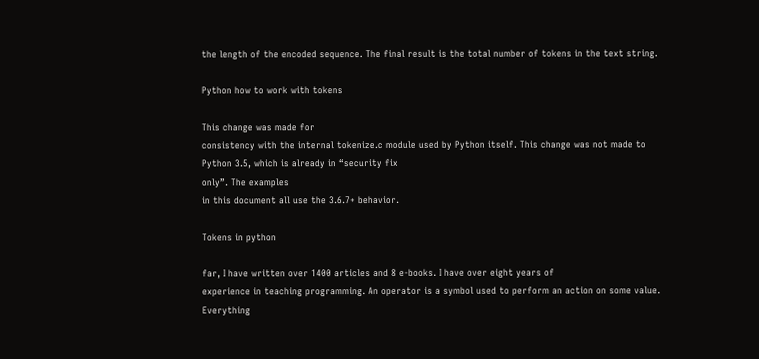the length of the encoded sequence. The final result is the total number of tokens in the text string.

Python how to work with tokens

This change was made for
consistency with the internal tokenize.c module used by Python itself. This change was not made to
Python 3.5, which is already in “security fix
only”. The examples
in this document all use the 3.6.7+ behavior.

Tokens in python

far, I have written over 1400 articles and 8 e-books. I have over eight years of
experience in teaching programming. An operator is a symbol used to perform an action on some value. Everything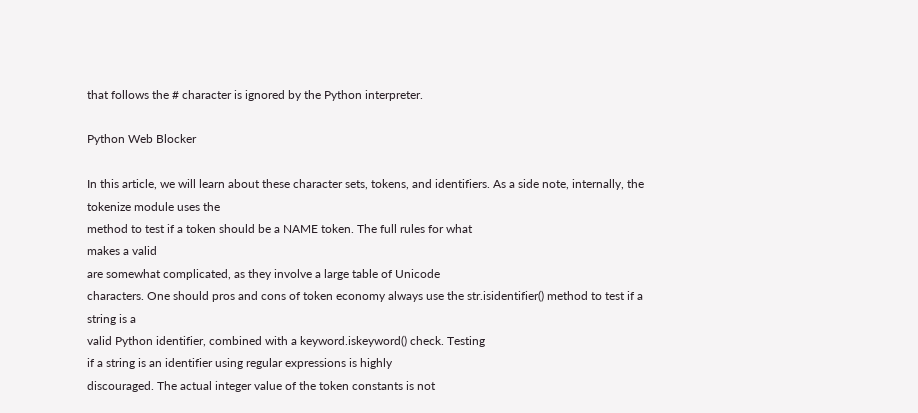that follows the # character is ignored by the Python interpreter.

Python Web Blocker

In this article, we will learn about these character sets, tokens, and identifiers. As a side note, internally, the tokenize module uses the
method to test if a token should be a NAME token. The full rules for what
makes a valid
are somewhat complicated, as they involve a large table of Unicode
characters. One should pros and cons of token economy always use the str.isidentifier() method to test if a string is a
valid Python identifier, combined with a keyword.iskeyword() check. Testing
if a string is an identifier using regular expressions is highly
discouraged. The actual integer value of the token constants is not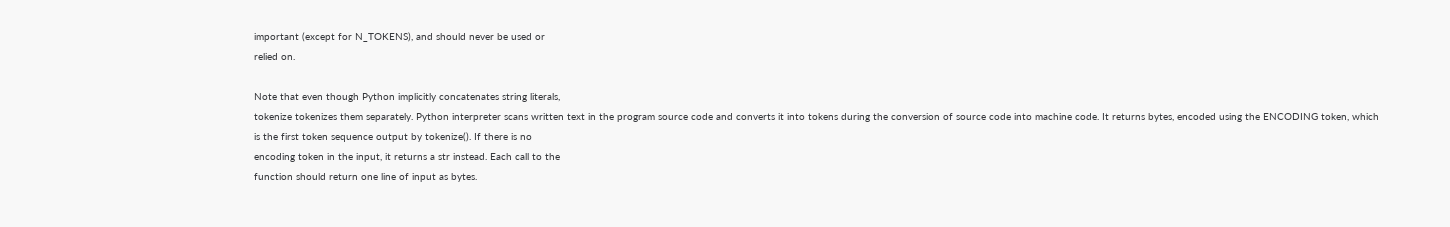important (except for N_TOKENS), and should never be used or
relied on.

Note that even though Python implicitly concatenates string literals,
tokenize tokenizes them separately. Python interpreter scans written text in the program source code and converts it into tokens during the conversion of source code into machine code. It returns bytes, encoded using the ENCODING token, which
is the first token sequence output by tokenize(). If there is no
encoding token in the input, it returns a str instead. Each call to the
function should return one line of input as bytes.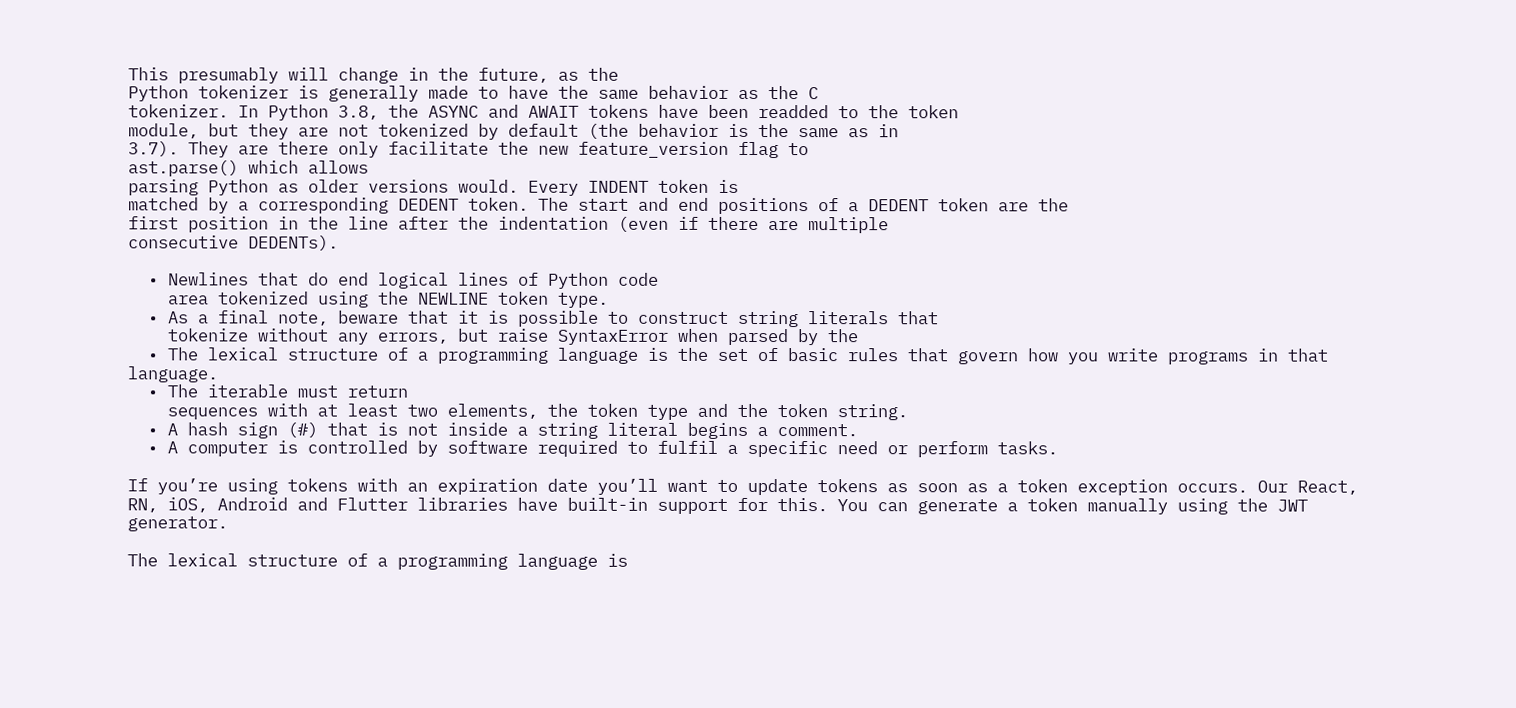This presumably will change in the future, as the
Python tokenizer is generally made to have the same behavior as the C
tokenizer. In Python 3.8, the ASYNC and AWAIT tokens have been readded to the token
module, but they are not tokenized by default (the behavior is the same as in
3.7). They are there only facilitate the new feature_version flag to
ast.parse() which allows
parsing Python as older versions would. Every INDENT token is
matched by a corresponding DEDENT token. The start and end positions of a DEDENT token are the
first position in the line after the indentation (even if there are multiple
consecutive DEDENTs).

  • Newlines that do end logical lines of Python code
    area tokenized using the NEWLINE token type.
  • As a final note, beware that it is possible to construct string literals that
    tokenize without any errors, but raise SyntaxError when parsed by the
  • The lexical structure of a programming language is the set of basic rules that govern how you write programs in that language.
  • The iterable must return
    sequences with at least two elements, the token type and the token string.
  • A hash sign (#) that is not inside a string literal begins a comment.
  • A computer is controlled by software required to fulfil a specific need or perform tasks.

If you’re using tokens with an expiration date you’ll want to update tokens as soon as a token exception occurs. Our React, RN, iOS, Android and Flutter libraries have built-in support for this. You can generate a token manually using the JWT generator.

The lexical structure of a programming language is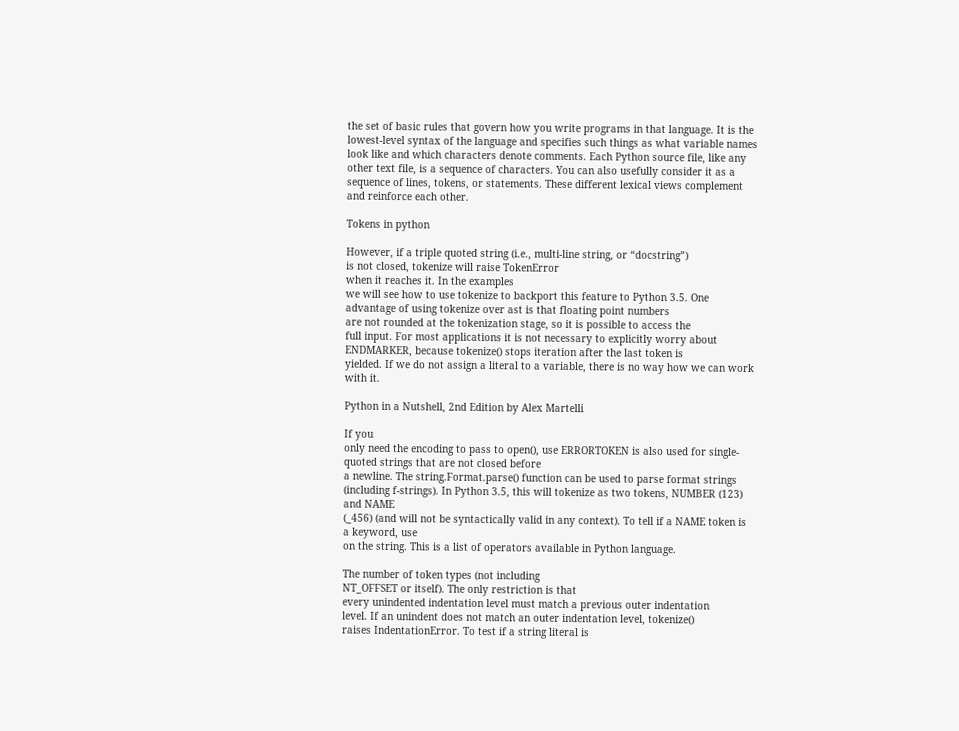the set of basic rules that govern how you write programs in that language. It is the lowest-level syntax of the language and specifies such things as what variable names look like and which characters denote comments. Each Python source file, like any other text file, is a sequence of characters. You can also usefully consider it as a sequence of lines, tokens, or statements. These different lexical views complement and reinforce each other.

Tokens in python

However, if a triple quoted string (i.e., multi-line string, or “docstring”)
is not closed, tokenize will raise TokenError
when it reaches it. In the examples
we will see how to use tokenize to backport this feature to Python 3.5. One advantage of using tokenize over ast is that floating point numbers
are not rounded at the tokenization stage, so it is possible to access the
full input. For most applications it is not necessary to explicitly worry about
ENDMARKER, because tokenize() stops iteration after the last token is
yielded. If we do not assign a literal to a variable, there is no way how we can work
with it.

Python in a Nutshell, 2nd Edition by Alex Martelli

If you
only need the encoding to pass to open(), use ERRORTOKEN is also used for single-quoted strings that are not closed before
a newline. The string.Format.parse() function can be used to parse format strings
(including f-strings). In Python 3.5, this will tokenize as two tokens, NUMBER (123) and NAME
(_456) (and will not be syntactically valid in any context). To tell if a NAME token is a keyword, use
on the string. This is a list of operators available in Python language.

The number of token types (not including
NT_OFFSET or itself). The only restriction is that
every unindented indentation level must match a previous outer indentation
level. If an unindent does not match an outer indentation level, tokenize()
raises IndentationError. To test if a string literal is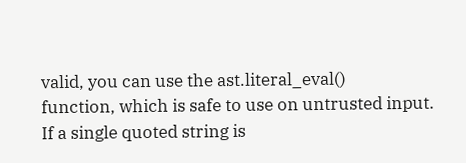valid, you can use the ast.literal_eval()
function, which is safe to use on untrusted input. If a single quoted string is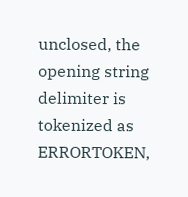unclosed, the opening string delimiter is
tokenized as ERRORTOKEN,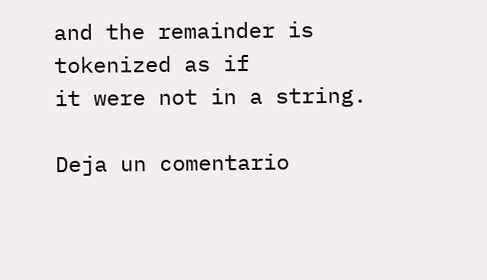and the remainder is tokenized as if
it were not in a string.

Deja un comentario